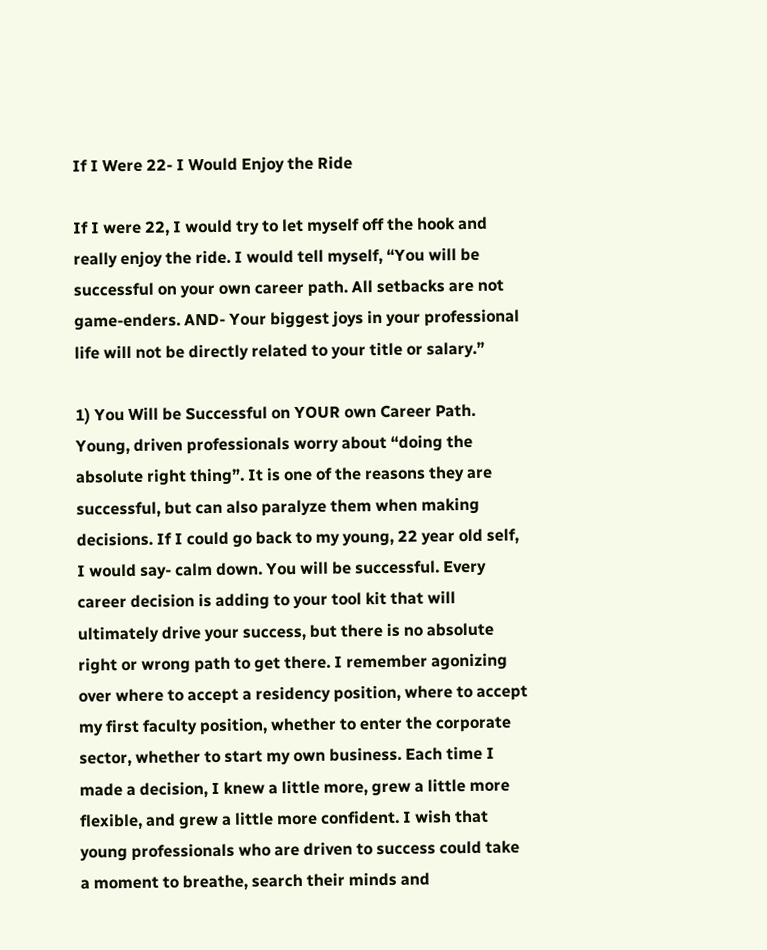If I Were 22- I Would Enjoy the Ride

If I were 22, I would try to let myself off the hook and really enjoy the ride. I would tell myself, “You will be successful on your own career path. All setbacks are not game-enders. AND- Your biggest joys in your professional life will not be directly related to your title or salary.”

1) You Will be Successful on YOUR own Career Path. Young, driven professionals worry about “doing the absolute right thing”. It is one of the reasons they are successful, but can also paralyze them when making decisions. If I could go back to my young, 22 year old self, I would say- calm down. You will be successful. Every career decision is adding to your tool kit that will ultimately drive your success, but there is no absolute right or wrong path to get there. I remember agonizing over where to accept a residency position, where to accept my first faculty position, whether to enter the corporate sector, whether to start my own business. Each time I made a decision, I knew a little more, grew a little more flexible, and grew a little more confident. I wish that young professionals who are driven to success could take a moment to breathe, search their minds and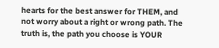hearts for the best answer for THEM, and not worry about a right or wrong path. The truth is, the path you choose is YOUR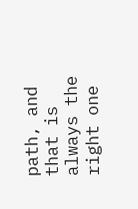path, and that is always the right one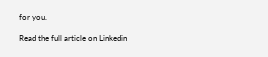for you.

Read the full article on Linkedin